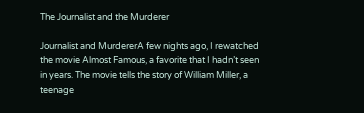The Journalist and the Murderer

Journalist and MurdererA few nights ago, I rewatched the movie Almost Famous, a favorite that I hadn’t seen in years. The movie tells the story of William Miller, a teenage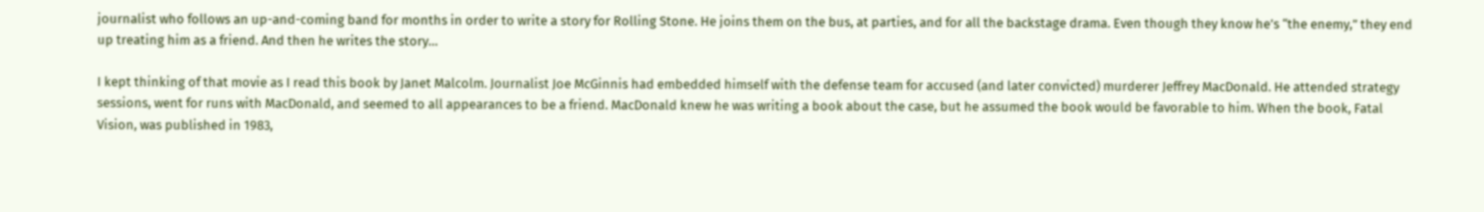journalist who follows an up-and-coming band for months in order to write a story for Rolling Stone. He joins them on the bus, at parties, and for all the backstage drama. Even though they know he’s “the enemy,” they end up treating him as a friend. And then he writes the story…

I kept thinking of that movie as I read this book by Janet Malcolm. Journalist Joe McGinnis had embedded himself with the defense team for accused (and later convicted) murderer Jeffrey MacDonald. He attended strategy sessions, went for runs with MacDonald, and seemed to all appearances to be a friend. MacDonald knew he was writing a book about the case, but he assumed the book would be favorable to him. When the book, Fatal Vision, was published in 1983,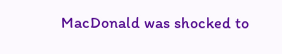MacDonald was shocked to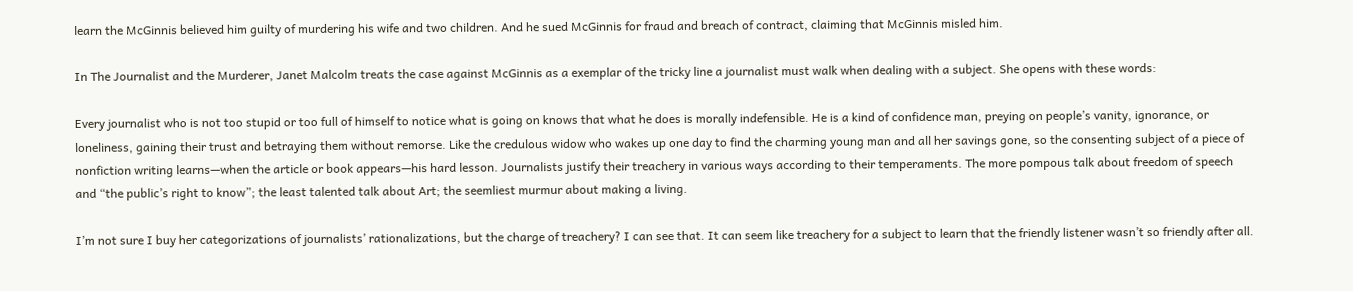learn the McGinnis believed him guilty of murdering his wife and two children. And he sued McGinnis for fraud and breach of contract, claiming that McGinnis misled him.

In The Journalist and the Murderer, Janet Malcolm treats the case against McGinnis as a exemplar of the tricky line a journalist must walk when dealing with a subject. She opens with these words:

Every journalist who is not too stupid or too full of himself to notice what is going on knows that what he does is morally indefensible. He is a kind of confidence man, preying on people’s vanity, ignorance, or loneliness, gaining their trust and betraying them without remorse. Like the credulous widow who wakes up one day to find the charming young man and all her savings gone, so the consenting subject of a piece of nonfiction writing learns—when the article or book appears—his hard lesson. Journalists justify their treachery in various ways according to their temperaments. The more pompous talk about freedom of speech and “the public’s right to know”; the least talented talk about Art; the seemliest murmur about making a living.

I’m not sure I buy her categorizations of journalists’ rationalizations, but the charge of treachery? I can see that. It can seem like treachery for a subject to learn that the friendly listener wasn’t so friendly after all.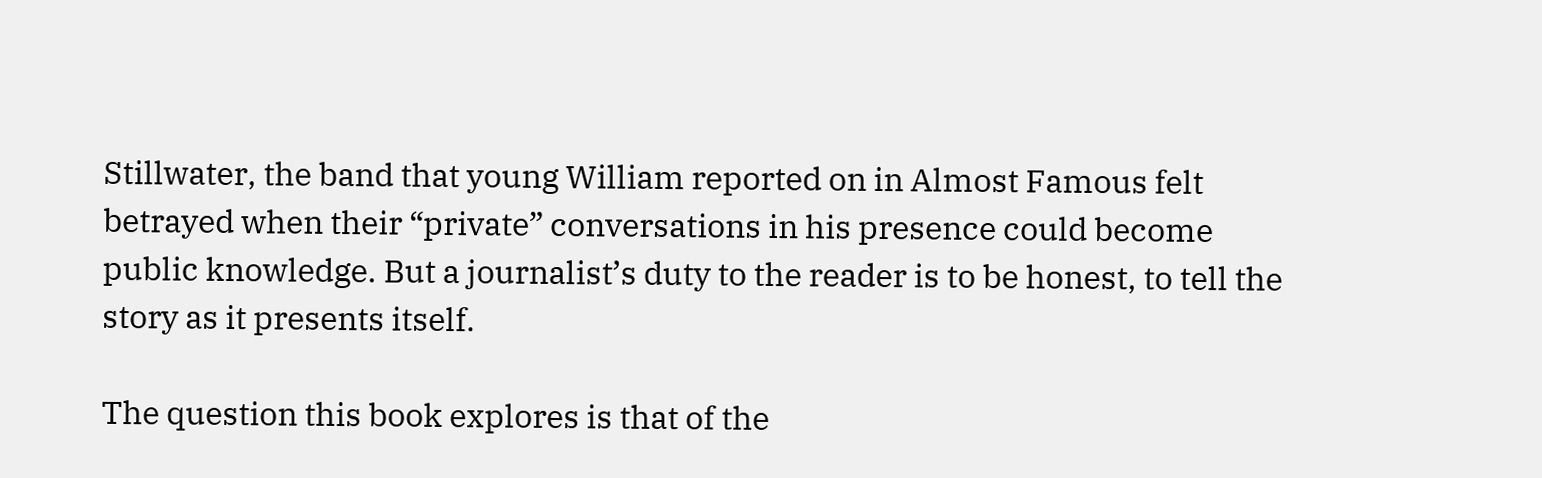Stillwater, the band that young William reported on in Almost Famous felt betrayed when their “private” conversations in his presence could become public knowledge. But a journalist’s duty to the reader is to be honest, to tell the story as it presents itself.

The question this book explores is that of the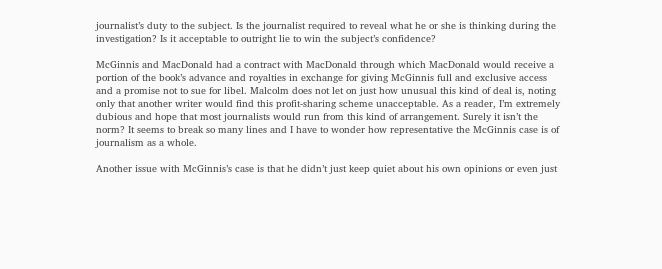journalist’s duty to the subject. Is the journalist required to reveal what he or she is thinking during the investigation? Is it acceptable to outright lie to win the subject’s confidence?

McGinnis and MacDonald had a contract with MacDonald through which MacDonald would receive a portion of the book’s advance and royalties in exchange for giving McGinnis full and exclusive access and a promise not to sue for libel. Malcolm does not let on just how unusual this kind of deal is, noting only that another writer would find this profit-sharing scheme unacceptable. As a reader, I’m extremely dubious and hope that most journalists would run from this kind of arrangement. Surely it isn’t the norm? It seems to break so many lines and I have to wonder how representative the McGinnis case is of journalism as a whole.

Another issue with McGinnis’s case is that he didn’t just keep quiet about his own opinions or even just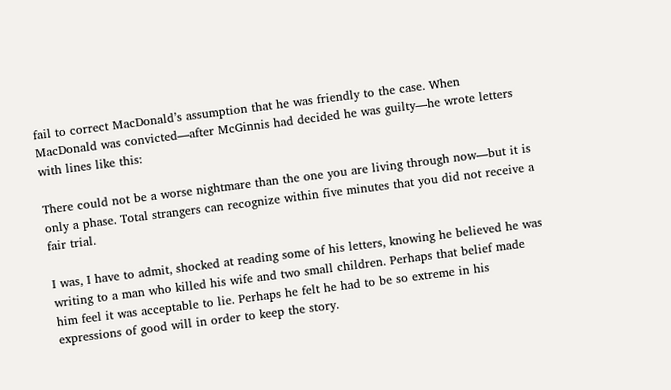fail to correct MacDonald’s assumption that he was friendly to the case. When MacDonald was convicted—after McGinnis had decided he was guilty—he wrote letters with lines like this:

There could not be a worse nightmare than the one you are living through now—but it is only a phase. Total strangers can recognize within five minutes that you did not receive a fair trial.

I was, I have to admit, shocked at reading some of his letters, knowing he believed he was writing to a man who killed his wife and two small children. Perhaps that belief made him feel it was acceptable to lie. Perhaps he felt he had to be so extreme in his expressions of good will in order to keep the story.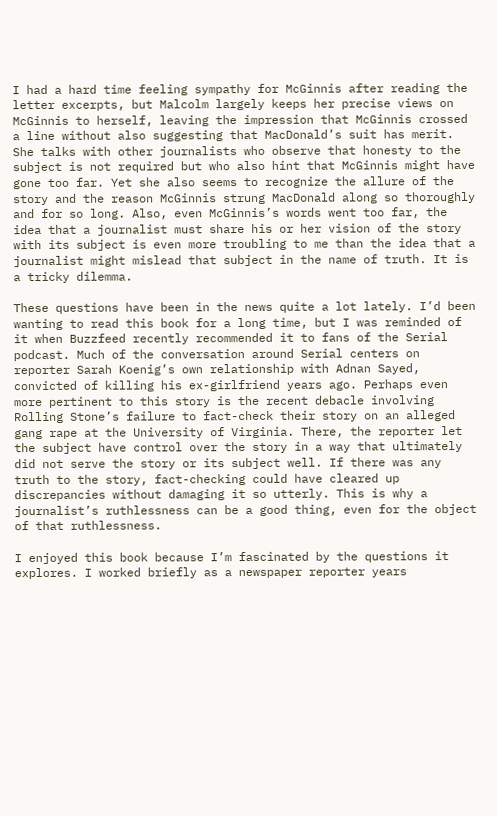I had a hard time feeling sympathy for McGinnis after reading the letter excerpts, but Malcolm largely keeps her precise views on McGinnis to herself, leaving the impression that McGinnis crossed a line without also suggesting that MacDonald’s suit has merit. She talks with other journalists who observe that honesty to the subject is not required but who also hint that McGinnis might have gone too far. Yet she also seems to recognize the allure of the story and the reason McGinnis strung MacDonald along so thoroughly and for so long. Also, even McGinnis’s words went too far, the idea that a journalist must share his or her vision of the story with its subject is even more troubling to me than the idea that a journalist might mislead that subject in the name of truth. It is a tricky dilemma.

These questions have been in the news quite a lot lately. I’d been wanting to read this book for a long time, but I was reminded of it when Buzzfeed recently recommended it to fans of the Serial podcast. Much of the conversation around Serial centers on reporter Sarah Koenig’s own relationship with Adnan Sayed, convicted of killing his ex-girlfriend years ago. Perhaps even more pertinent to this story is the recent debacle involving Rolling Stone’s failure to fact-check their story on an alleged gang rape at the University of Virginia. There, the reporter let the subject have control over the story in a way that ultimately did not serve the story or its subject well. If there was any truth to the story, fact-checking could have cleared up discrepancies without damaging it so utterly. This is why a journalist’s ruthlessness can be a good thing, even for the object of that ruthlessness.

I enjoyed this book because I’m fascinated by the questions it explores. I worked briefly as a newspaper reporter years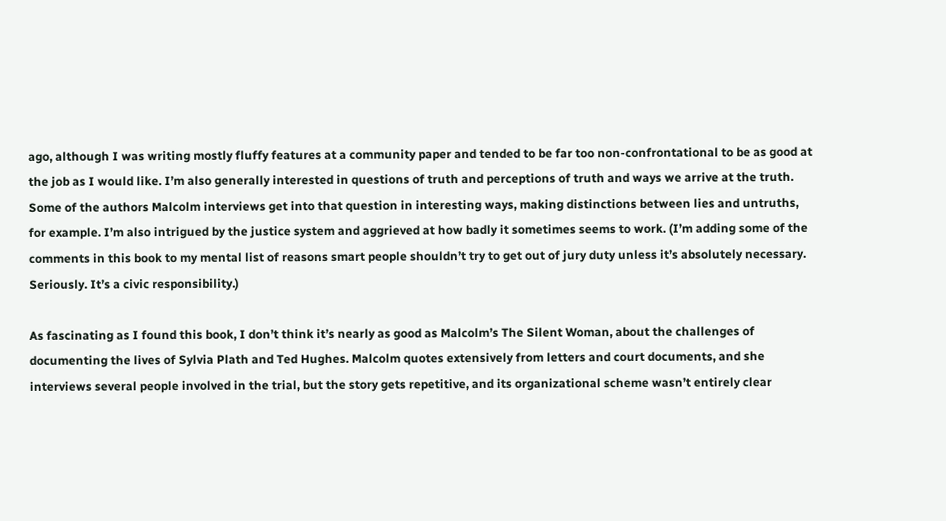ago, although I was writing mostly fluffy features at a community paper and tended to be far too non-confrontational to be as good at the job as I would like. I’m also generally interested in questions of truth and perceptions of truth and ways we arrive at the truth. Some of the authors Malcolm interviews get into that question in interesting ways, making distinctions between lies and untruths, for example. I’m also intrigued by the justice system and aggrieved at how badly it sometimes seems to work. (I’m adding some of the comments in this book to my mental list of reasons smart people shouldn’t try to get out of jury duty unless it’s absolutely necessary. Seriously. It’s a civic responsibility.)

As fascinating as I found this book, I don’t think it’s nearly as good as Malcolm’s The Silent Woman, about the challenges of documenting the lives of Sylvia Plath and Ted Hughes. Malcolm quotes extensively from letters and court documents, and she interviews several people involved in the trial, but the story gets repetitive, and its organizational scheme wasn’t entirely clear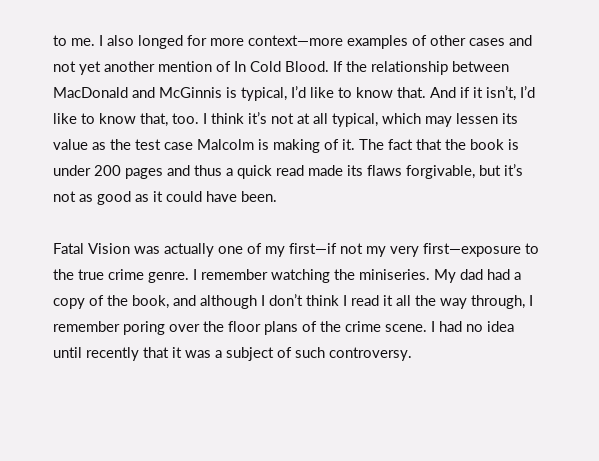to me. I also longed for more context—more examples of other cases and not yet another mention of In Cold Blood. If the relationship between MacDonald and McGinnis is typical, I’d like to know that. And if it isn’t, I’d like to know that, too. I think it’s not at all typical, which may lessen its value as the test case Malcolm is making of it. The fact that the book is under 200 pages and thus a quick read made its flaws forgivable, but it’s not as good as it could have been.

Fatal Vision was actually one of my first—if not my very first—exposure to the true crime genre. I remember watching the miniseries. My dad had a copy of the book, and although I don’t think I read it all the way through, I remember poring over the floor plans of the crime scene. I had no idea until recently that it was a subject of such controversy.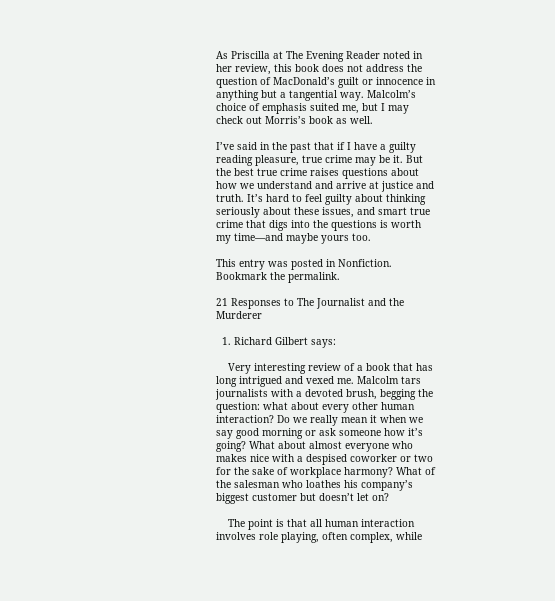As Priscilla at The Evening Reader noted in her review, this book does not address the question of MacDonald’s guilt or innocence in anything but a tangential way. Malcolm’s choice of emphasis suited me, but I may check out Morris’s book as well.

I’ve said in the past that if I have a guilty reading pleasure, true crime may be it. But the best true crime raises questions about how we understand and arrive at justice and truth. It’s hard to feel guilty about thinking seriously about these issues, and smart true crime that digs into the questions is worth my time—and maybe yours too.

This entry was posted in Nonfiction. Bookmark the permalink.

21 Responses to The Journalist and the Murderer

  1. Richard Gilbert says:

    Very interesting review of a book that has long intrigued and vexed me. Malcolm tars journalists with a devoted brush, begging the question: what about every other human interaction? Do we really mean it when we say good morning or ask someone how it’s going? What about almost everyone who makes nice with a despised coworker or two for the sake of workplace harmony? What of the salesman who loathes his company’s biggest customer but doesn’t let on?

    The point is that all human interaction involves role playing, often complex, while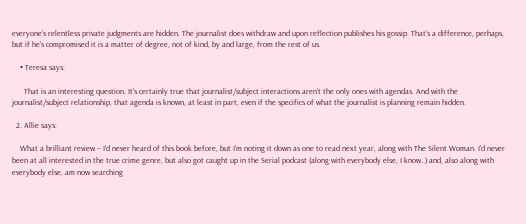everyone’s relentless private judgments are hidden. The journalist does withdraw and upon reflection publishes his gossip. That’s a difference, perhaps, but if he’s compromised it is a matter of degree, not of kind, by and large, from the rest of us.

    • Teresa says:

      That is an interesting question. It’s certainly true that journalist/subject interactions aren’t the only ones with agendas. And with the journalist/subject relationship, that agenda is known, at least in part, even if the specifics of what the journalist is planning remain hidden.

  2. Allie says:

    What a brilliant review – I’d never heard of this book before, but I’m noting it down as one to read next year, along with The Silent Woman. I’d never been at all interested in the true crime genre, but also got caught up in the Serial podcast (along with everybody else, I know..) and, also along with everybody else, am now searching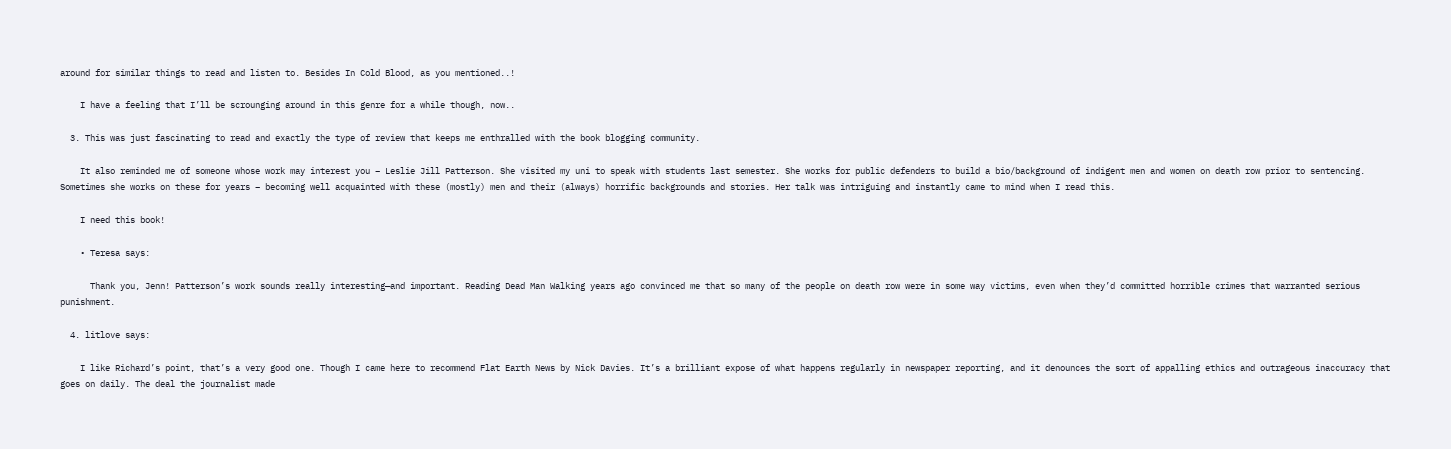around for similar things to read and listen to. Besides In Cold Blood, as you mentioned..!

    I have a feeling that I’ll be scrounging around in this genre for a while though, now..

  3. This was just fascinating to read and exactly the type of review that keeps me enthralled with the book blogging community.

    It also reminded me of someone whose work may interest you – Leslie Jill Patterson. She visited my uni to speak with students last semester. She works for public defenders to build a bio/background of indigent men and women on death row prior to sentencing. Sometimes she works on these for years – becoming well acquainted with these (mostly) men and their (always) horrific backgrounds and stories. Her talk was intriguing and instantly came to mind when I read this.

    I need this book!

    • Teresa says:

      Thank you, Jenn! Patterson’s work sounds really interesting—and important. Reading Dead Man Walking years ago convinced me that so many of the people on death row were in some way victims, even when they’d committed horrible crimes that warranted serious punishment.

  4. litlove says:

    I like Richard’s point, that’s a very good one. Though I came here to recommend Flat Earth News by Nick Davies. It’s a brilliant expose of what happens regularly in newspaper reporting, and it denounces the sort of appalling ethics and outrageous inaccuracy that goes on daily. The deal the journalist made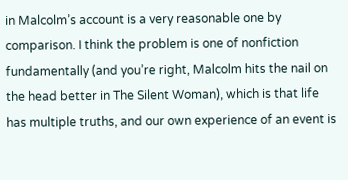in Malcolm’s account is a very reasonable one by comparison. I think the problem is one of nonfiction fundamentally (and you’re right, Malcolm hits the nail on the head better in The Silent Woman), which is that life has multiple truths, and our own experience of an event is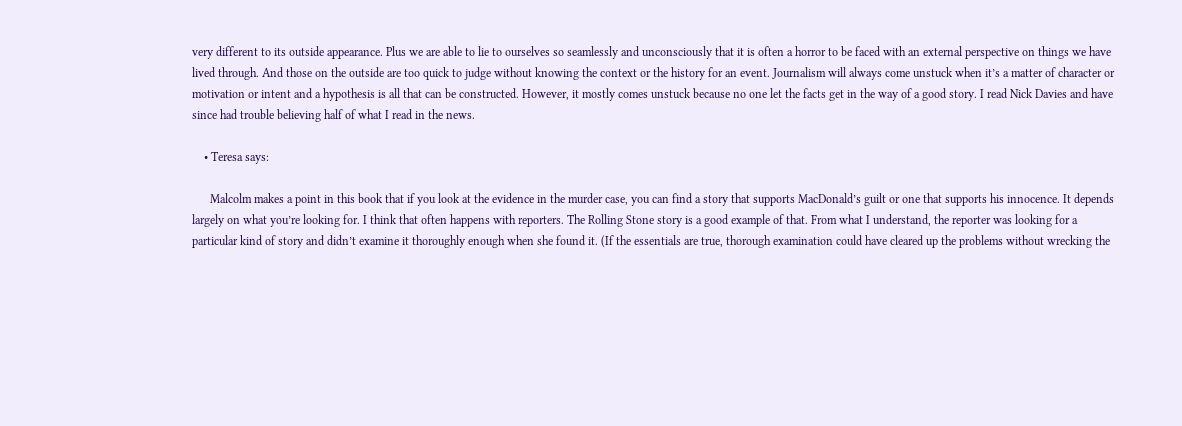very different to its outside appearance. Plus we are able to lie to ourselves so seamlessly and unconsciously that it is often a horror to be faced with an external perspective on things we have lived through. And those on the outside are too quick to judge without knowing the context or the history for an event. Journalism will always come unstuck when it’s a matter of character or motivation or intent and a hypothesis is all that can be constructed. However, it mostly comes unstuck because no one let the facts get in the way of a good story. I read Nick Davies and have since had trouble believing half of what I read in the news.

    • Teresa says:

      Malcolm makes a point in this book that if you look at the evidence in the murder case, you can find a story that supports MacDonald’s guilt or one that supports his innocence. It depends largely on what you’re looking for. I think that often happens with reporters. The Rolling Stone story is a good example of that. From what I understand, the reporter was looking for a particular kind of story and didn’t examine it thoroughly enough when she found it. (If the essentials are true, thorough examination could have cleared up the problems without wrecking the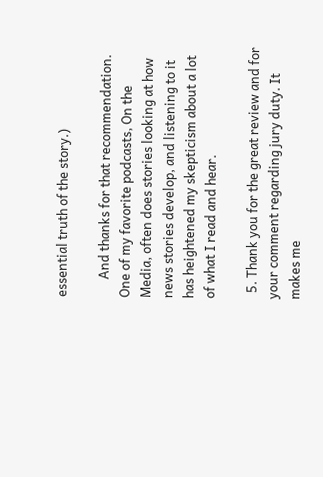essential truth of the story.)

      And thanks for that recommendation. One of my favorite podcasts, On the Media, often does stories looking at how news stories develop, and listening to it has heightened my skepticism about a lot of what I read and hear.

  5. Thank you for the great review and for your comment regarding jury duty. It makes me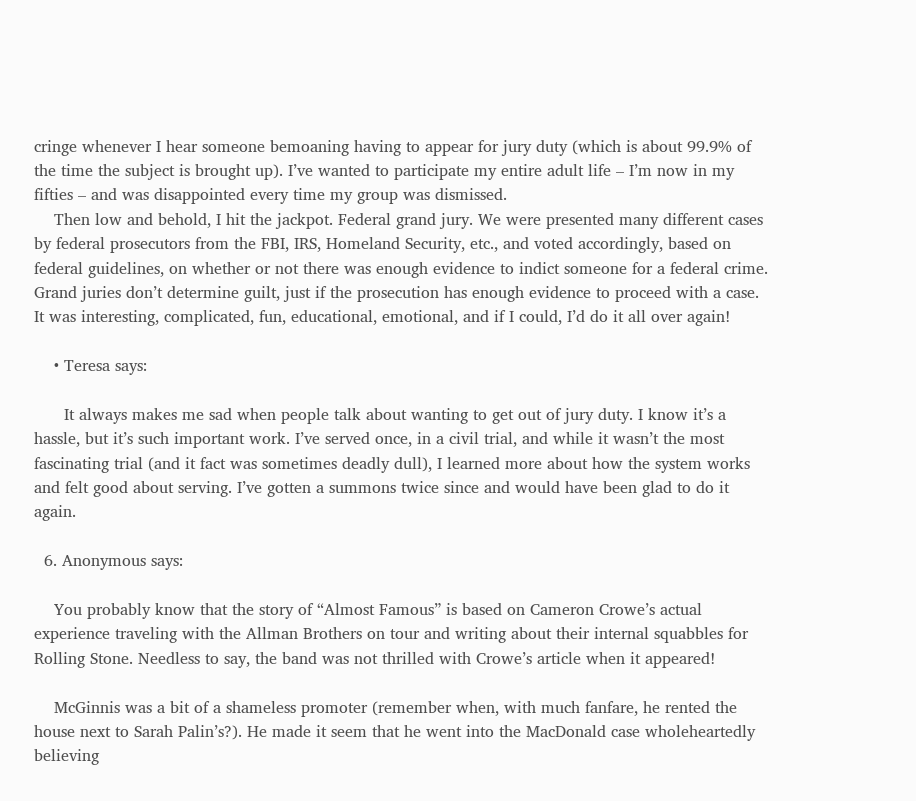cringe whenever I hear someone bemoaning having to appear for jury duty (which is about 99.9% of the time the subject is brought up). I’ve wanted to participate my entire adult life – I’m now in my fifties – and was disappointed every time my group was dismissed.
    Then low and behold, I hit the jackpot. Federal grand jury. We were presented many different cases by federal prosecutors from the FBI, IRS, Homeland Security, etc., and voted accordingly, based on federal guidelines, on whether or not there was enough evidence to indict someone for a federal crime. Grand juries don’t determine guilt, just if the prosecution has enough evidence to proceed with a case. It was interesting, complicated, fun, educational, emotional, and if I could, I’d do it all over again!

    • Teresa says:

      It always makes me sad when people talk about wanting to get out of jury duty. I know it’s a hassle, but it’s such important work. I’ve served once, in a civil trial, and while it wasn’t the most fascinating trial (and it fact was sometimes deadly dull), I learned more about how the system works and felt good about serving. I’ve gotten a summons twice since and would have been glad to do it again.

  6. Anonymous says:

    You probably know that the story of “Almost Famous” is based on Cameron Crowe’s actual experience traveling with the Allman Brothers on tour and writing about their internal squabbles for Rolling Stone. Needless to say, the band was not thrilled with Crowe’s article when it appeared!

    McGinnis was a bit of a shameless promoter (remember when, with much fanfare, he rented the house next to Sarah Palin’s?). He made it seem that he went into the MacDonald case wholeheartedly believing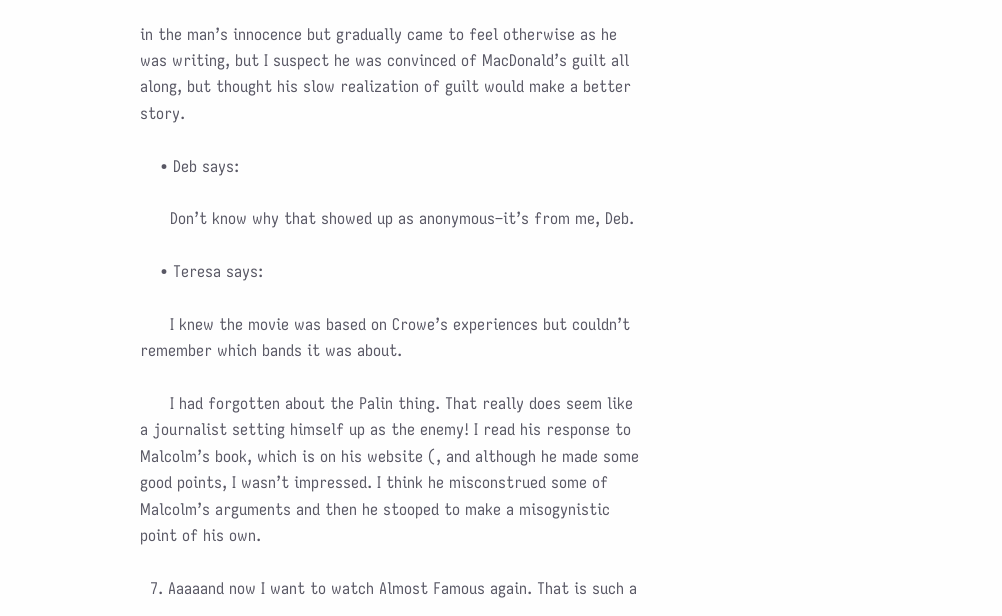in the man’s innocence but gradually came to feel otherwise as he was writing, but I suspect he was convinced of MacDonald’s guilt all along, but thought his slow realization of guilt would make a better story.

    • Deb says:

      Don’t know why that showed up as anonymous–it’s from me, Deb.

    • Teresa says:

      I knew the movie was based on Crowe’s experiences but couldn’t remember which bands it was about.

      I had forgotten about the Palin thing. That really does seem like a journalist setting himself up as the enemy! I read his response to Malcolm’s book, which is on his website (, and although he made some good points, I wasn’t impressed. I think he misconstrued some of Malcolm’s arguments and then he stooped to make a misogynistic point of his own.

  7. Aaaaand now I want to watch Almost Famous again. That is such a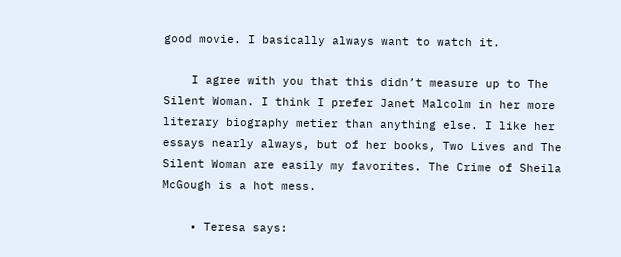good movie. I basically always want to watch it.

    I agree with you that this didn’t measure up to The Silent Woman. I think I prefer Janet Malcolm in her more literary biography metier than anything else. I like her essays nearly always, but of her books, Two Lives and The Silent Woman are easily my favorites. The Crime of Sheila McGough is a hot mess.

    • Teresa says: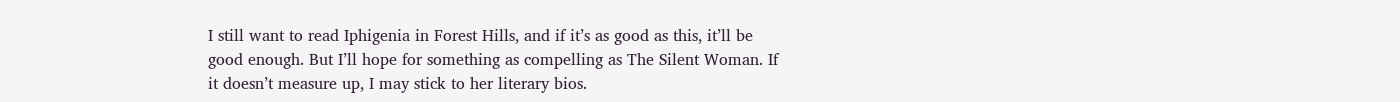I still want to read Iphigenia in Forest Hills, and if it’s as good as this, it’ll be good enough. But I’ll hope for something as compelling as The Silent Woman. If it doesn’t measure up, I may stick to her literary bios.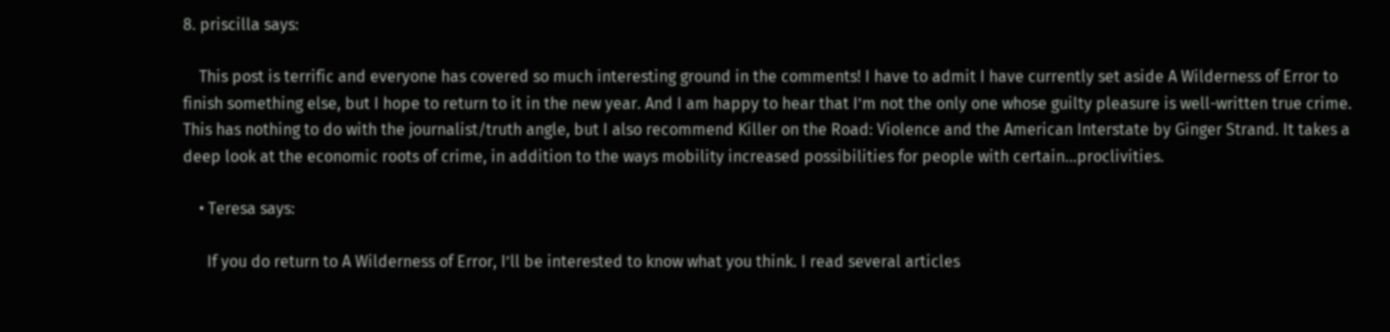8. priscilla says:

    This post is terrific and everyone has covered so much interesting ground in the comments! I have to admit I have currently set aside A Wilderness of Error to finish something else, but I hope to return to it in the new year. And I am happy to hear that I’m not the only one whose guilty pleasure is well-written true crime. This has nothing to do with the journalist/truth angle, but I also recommend Killer on the Road: Violence and the American Interstate by Ginger Strand. It takes a deep look at the economic roots of crime, in addition to the ways mobility increased possibilities for people with certain…proclivities.

    • Teresa says:

      If you do return to A Wilderness of Error, I’ll be interested to know what you think. I read several articles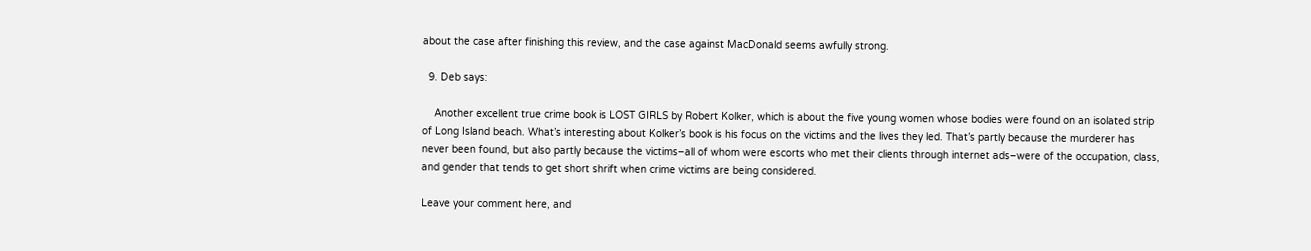about the case after finishing this review, and the case against MacDonald seems awfully strong.

  9. Deb says:

    Another excellent true crime book is LOST GIRLS by Robert Kolker, which is about the five young women whose bodies were found on an isolated strip of Long Island beach. What’s interesting about Kolker’s book is his focus on the victims and the lives they led. That’s partly because the murderer has never been found, but also partly because the victims–all of whom were escorts who met their clients through internet ads–were of the occupation, class, and gender that tends to get short shrift when crime victims are being considered.

Leave your comment here, and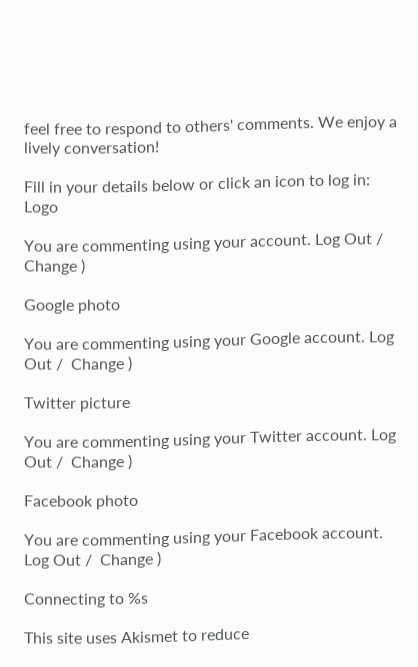feel free to respond to others' comments. We enjoy a lively conversation!

Fill in your details below or click an icon to log in: Logo

You are commenting using your account. Log Out /  Change )

Google photo

You are commenting using your Google account. Log Out /  Change )

Twitter picture

You are commenting using your Twitter account. Log Out /  Change )

Facebook photo

You are commenting using your Facebook account. Log Out /  Change )

Connecting to %s

This site uses Akismet to reduce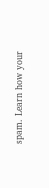spam. Learn how your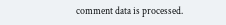comment data is processed.